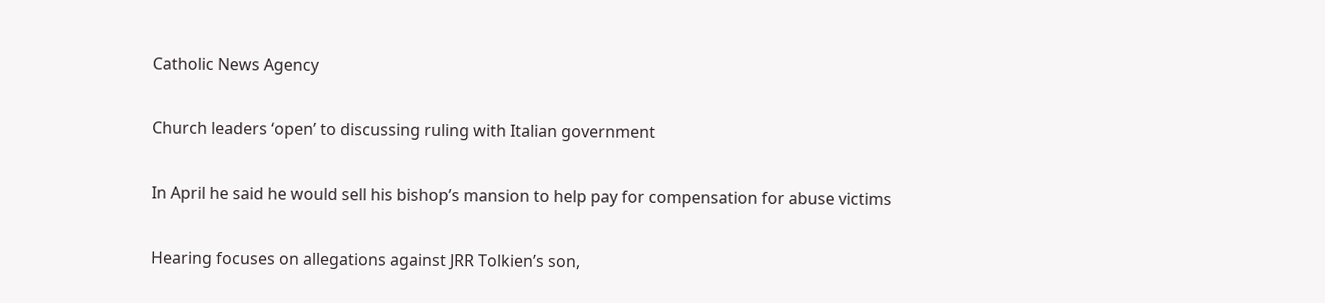Catholic News Agency

Church leaders ‘open’ to discussing ruling with Italian government

In April he said he would sell his bishop’s mansion to help pay for compensation for abuse victims

Hearing focuses on allegations against JRR Tolkien’s son,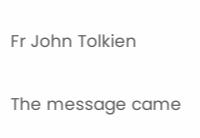Fr John Tolkien

The message came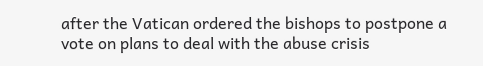after the Vatican ordered the bishops to postpone a vote on plans to deal with the abuse crisis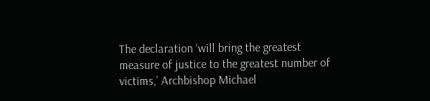The declaration ‘will bring the greatest measure of justice to the greatest number of victims,’ Archbishop Michael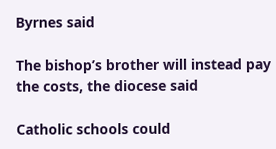Byrnes said

The bishop’s brother will instead pay the costs, the diocese said

Catholic schools could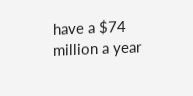have a $74 million a year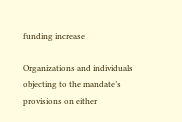funding increase

Organizations and individuals objecting to the mandate’s provisions on either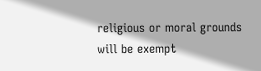religious or moral grounds will be exempt